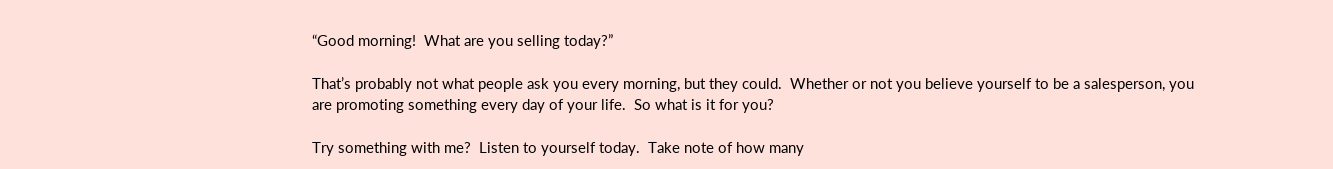“Good morning!  What are you selling today?”

That’s probably not what people ask you every morning, but they could.  Whether or not you believe yourself to be a salesperson, you are promoting something every day of your life.  So what is it for you?

Try something with me?  Listen to yourself today.  Take note of how many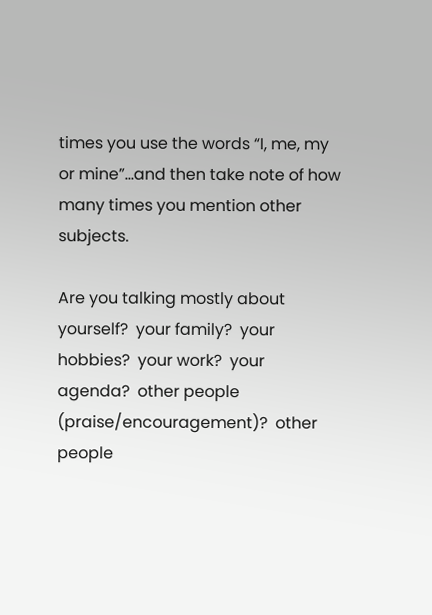times you use the words “I, me, my or mine”…and then take note of how many times you mention other subjects.

Are you talking mostly about yourself?  your family?  your hobbies?  your work?  your agenda?  other people (praise/encouragement)?  other people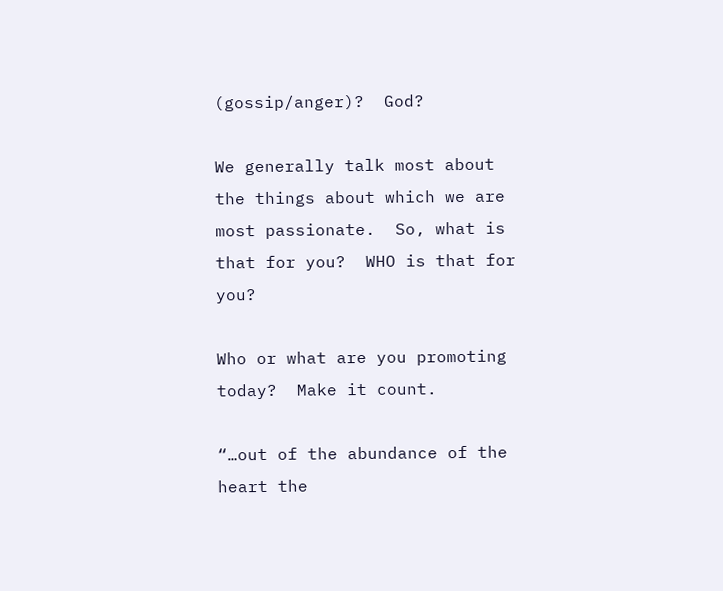(gossip/anger)?  God?

We generally talk most about the things about which we are most passionate.  So, what is that for you?  WHO is that for you?

Who or what are you promoting today?  Make it count.

“…out of the abundance of the heart the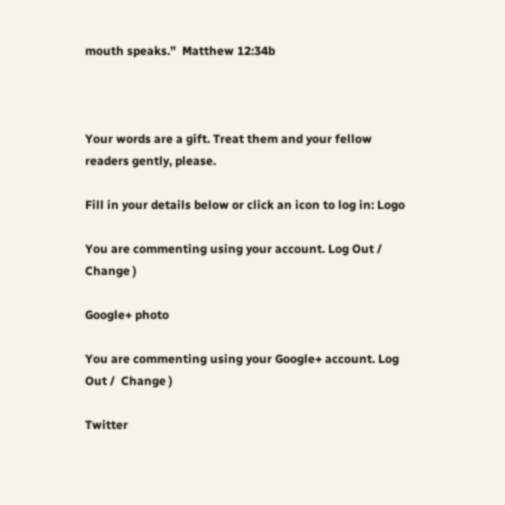mouth speaks.”  Matthew 12:34b



Your words are a gift. Treat them and your fellow readers gently, please.

Fill in your details below or click an icon to log in: Logo

You are commenting using your account. Log Out /  Change )

Google+ photo

You are commenting using your Google+ account. Log Out /  Change )

Twitter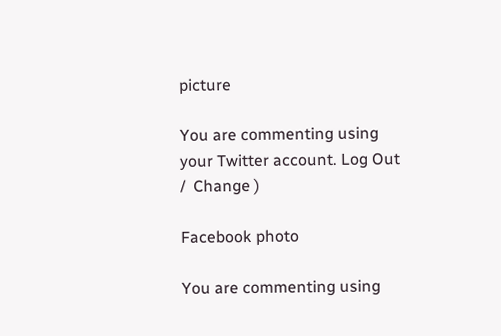picture

You are commenting using your Twitter account. Log Out /  Change )

Facebook photo

You are commenting using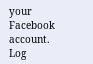your Facebook account. Log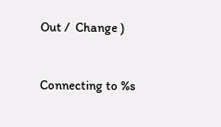Out /  Change )


Connecting to %s